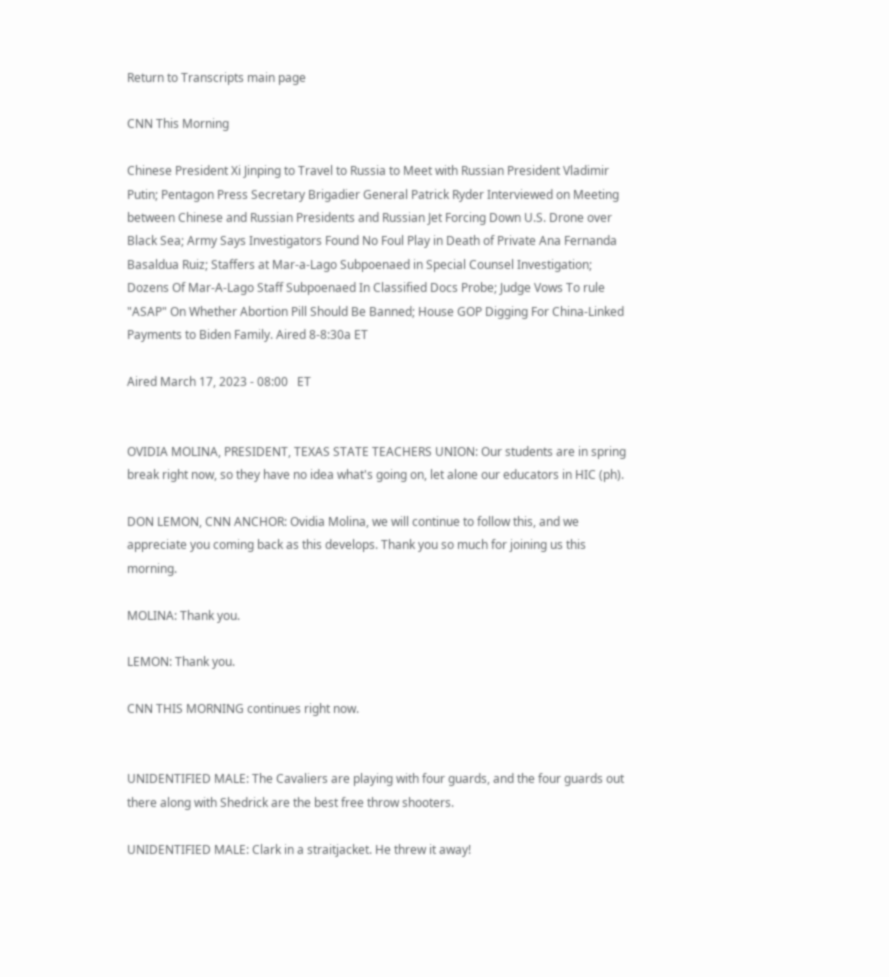Return to Transcripts main page

CNN This Morning

Chinese President Xi Jinping to Travel to Russia to Meet with Russian President Vladimir Putin; Pentagon Press Secretary Brigadier General Patrick Ryder Interviewed on Meeting between Chinese and Russian Presidents and Russian Jet Forcing Down U.S. Drone over Black Sea; Army Says Investigators Found No Foul Play in Death of Private Ana Fernanda Basaldua Ruiz; Staffers at Mar-a-Lago Subpoenaed in Special Counsel Investigation; Dozens Of Mar-A-Lago Staff Subpoenaed In Classified Docs Probe; Judge Vows To rule "ASAP" On Whether Abortion Pill Should Be Banned; House GOP Digging For China-Linked Payments to Biden Family. Aired 8-8:30a ET

Aired March 17, 2023 - 08:00   ET


OVIDIA MOLINA, PRESIDENT, TEXAS STATE TEACHERS UNION: Our students are in spring break right now, so they have no idea what's going on, let alone our educators in HIC (ph).

DON LEMON, CNN ANCHOR: Ovidia Molina, we will continue to follow this, and we appreciate you coming back as this develops. Thank you so much for joining us this morning.

MOLINA: Thank you.

LEMON: Thank you.

CNN THIS MORNING continues right now.


UNIDENTIFIED MALE: The Cavaliers are playing with four guards, and the four guards out there along with Shedrick are the best free throw shooters.

UNIDENTIFIED MALE: Clark in a straitjacket. He threw it away!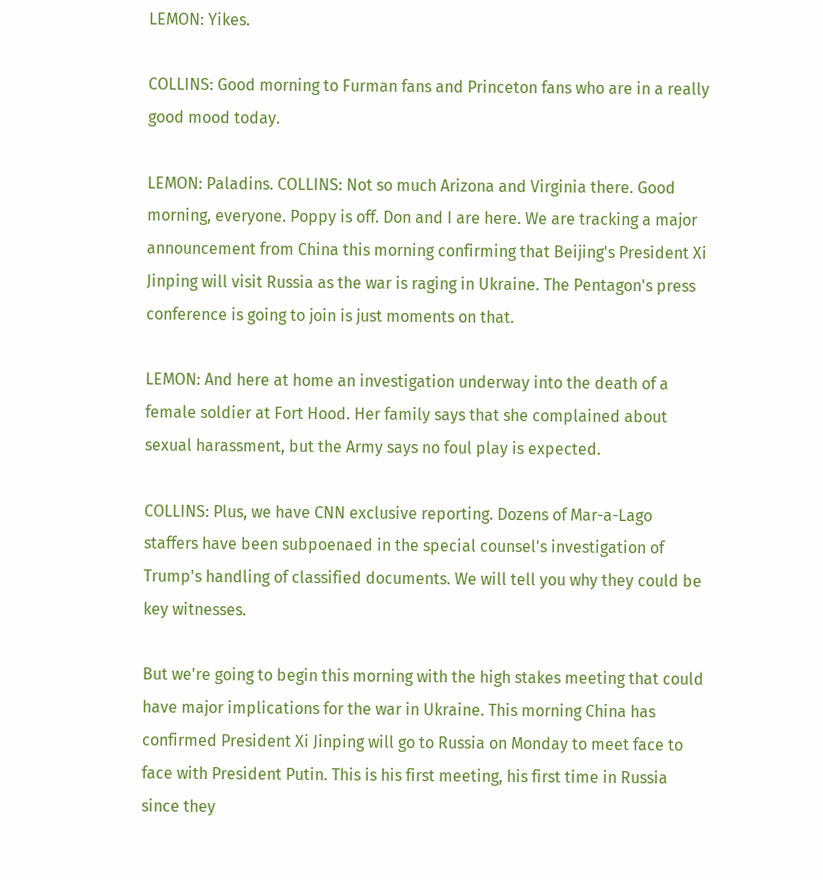LEMON: Yikes.

COLLINS: Good morning to Furman fans and Princeton fans who are in a really good mood today.

LEMON: Paladins. COLLINS: Not so much Arizona and Virginia there. Good morning, everyone. Poppy is off. Don and I are here. We are tracking a major announcement from China this morning confirming that Beijing's President Xi Jinping will visit Russia as the war is raging in Ukraine. The Pentagon's press conference is going to join is just moments on that.

LEMON: And here at home an investigation underway into the death of a female soldier at Fort Hood. Her family says that she complained about sexual harassment, but the Army says no foul play is expected.

COLLINS: Plus, we have CNN exclusive reporting. Dozens of Mar-a-Lago staffers have been subpoenaed in the special counsel's investigation of Trump's handling of classified documents. We will tell you why they could be key witnesses.

But we're going to begin this morning with the high stakes meeting that could have major implications for the war in Ukraine. This morning China has confirmed President Xi Jinping will go to Russia on Monday to meet face to face with President Putin. This is his first meeting, his first time in Russia since they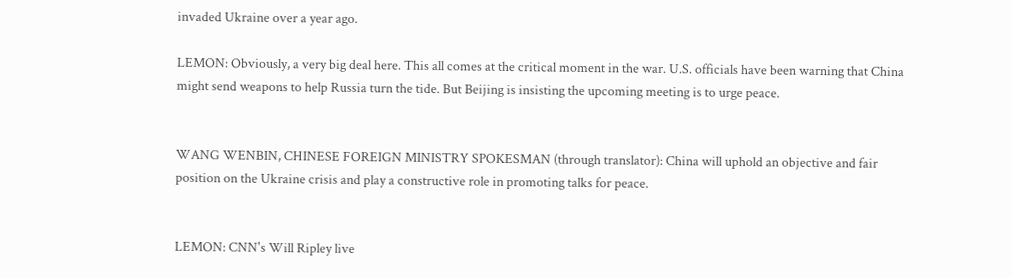invaded Ukraine over a year ago.

LEMON: Obviously, a very big deal here. This all comes at the critical moment in the war. U.S. officials have been warning that China might send weapons to help Russia turn the tide. But Beijing is insisting the upcoming meeting is to urge peace.


WANG WENBIN, CHINESE FOREIGN MINISTRY SPOKESMAN (through translator): China will uphold an objective and fair position on the Ukraine crisis and play a constructive role in promoting talks for peace.


LEMON: CNN's Will Ripley live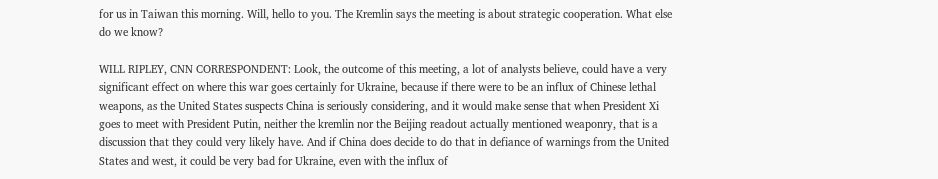for us in Taiwan this morning. Will, hello to you. The Kremlin says the meeting is about strategic cooperation. What else do we know?

WILL RIPLEY, CNN CORRESPONDENT: Look, the outcome of this meeting, a lot of analysts believe, could have a very significant effect on where this war goes certainly for Ukraine, because if there were to be an influx of Chinese lethal weapons, as the United States suspects China is seriously considering, and it would make sense that when President Xi goes to meet with President Putin, neither the kremlin nor the Beijing readout actually mentioned weaponry, that is a discussion that they could very likely have. And if China does decide to do that in defiance of warnings from the United States and west, it could be very bad for Ukraine, even with the influx of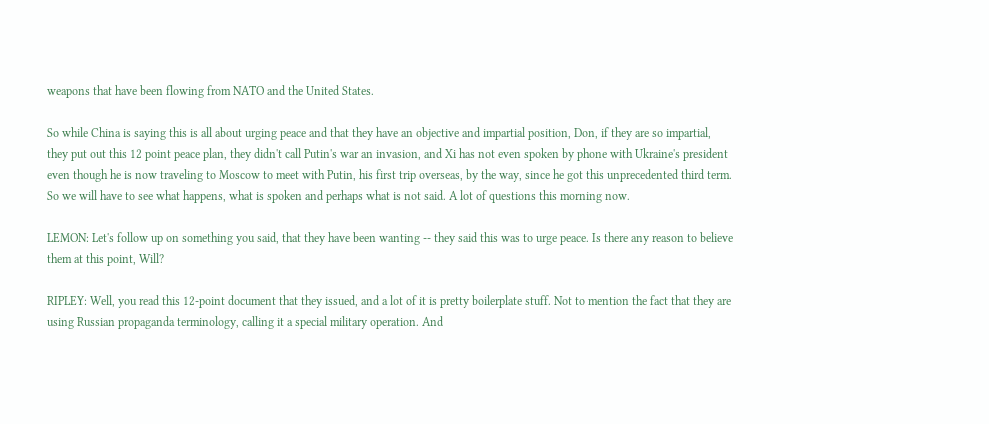weapons that have been flowing from NATO and the United States.

So while China is saying this is all about urging peace and that they have an objective and impartial position, Don, if they are so impartial, they put out this 12 point peace plan, they didn't call Putin's war an invasion, and Xi has not even spoken by phone with Ukraine's president even though he is now traveling to Moscow to meet with Putin, his first trip overseas, by the way, since he got this unprecedented third term. So we will have to see what happens, what is spoken and perhaps what is not said. A lot of questions this morning now.

LEMON: Let's follow up on something you said, that they have been wanting -- they said this was to urge peace. Is there any reason to believe them at this point, Will?

RIPLEY: Well, you read this 12-point document that they issued, and a lot of it is pretty boilerplate stuff. Not to mention the fact that they are using Russian propaganda terminology, calling it a special military operation. And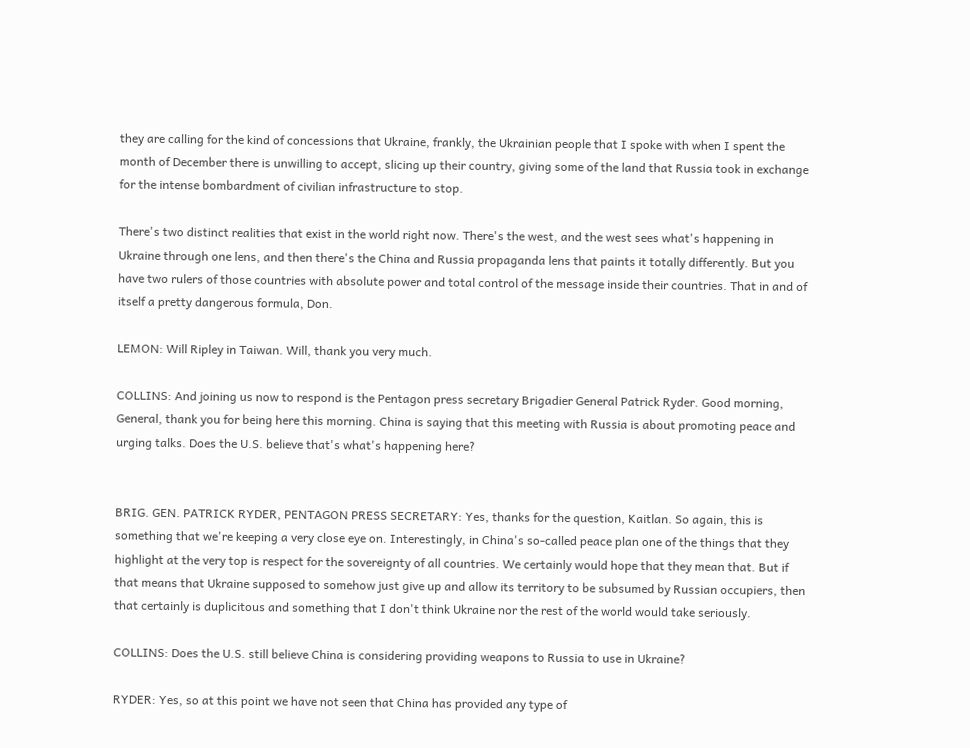they are calling for the kind of concessions that Ukraine, frankly, the Ukrainian people that I spoke with when I spent the month of December there is unwilling to accept, slicing up their country, giving some of the land that Russia took in exchange for the intense bombardment of civilian infrastructure to stop.

There's two distinct realities that exist in the world right now. There's the west, and the west sees what's happening in Ukraine through one lens, and then there's the China and Russia propaganda lens that paints it totally differently. But you have two rulers of those countries with absolute power and total control of the message inside their countries. That in and of itself a pretty dangerous formula, Don.

LEMON: Will Ripley in Taiwan. Will, thank you very much.

COLLINS: And joining us now to respond is the Pentagon press secretary Brigadier General Patrick Ryder. Good morning, General, thank you for being here this morning. China is saying that this meeting with Russia is about promoting peace and urging talks. Does the U.S. believe that's what's happening here?


BRIG. GEN. PATRICK RYDER, PENTAGON PRESS SECRETARY: Yes, thanks for the question, Kaitlan. So again, this is something that we're keeping a very close eye on. Interestingly, in China's so-called peace plan one of the things that they highlight at the very top is respect for the sovereignty of all countries. We certainly would hope that they mean that. But if that means that Ukraine supposed to somehow just give up and allow its territory to be subsumed by Russian occupiers, then that certainly is duplicitous and something that I don't think Ukraine nor the rest of the world would take seriously.

COLLINS: Does the U.S. still believe China is considering providing weapons to Russia to use in Ukraine?

RYDER: Yes, so at this point we have not seen that China has provided any type of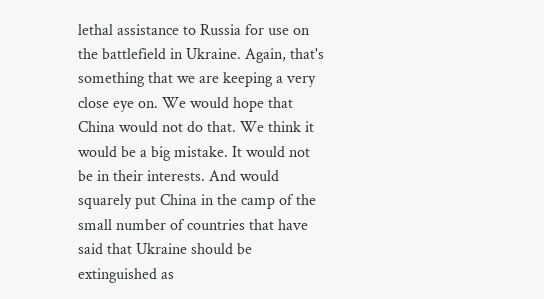lethal assistance to Russia for use on the battlefield in Ukraine. Again, that's something that we are keeping a very close eye on. We would hope that China would not do that. We think it would be a big mistake. It would not be in their interests. And would squarely put China in the camp of the small number of countries that have said that Ukraine should be extinguished as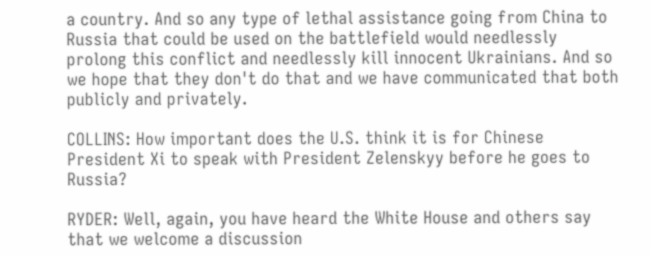a country. And so any type of lethal assistance going from China to Russia that could be used on the battlefield would needlessly prolong this conflict and needlessly kill innocent Ukrainians. And so we hope that they don't do that and we have communicated that both publicly and privately.

COLLINS: How important does the U.S. think it is for Chinese President Xi to speak with President Zelenskyy before he goes to Russia?

RYDER: Well, again, you have heard the White House and others say that we welcome a discussion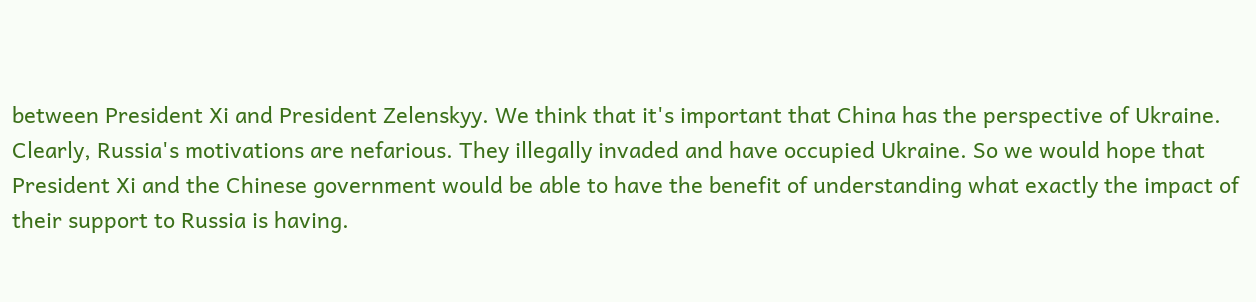between President Xi and President Zelenskyy. We think that it's important that China has the perspective of Ukraine. Clearly, Russia's motivations are nefarious. They illegally invaded and have occupied Ukraine. So we would hope that President Xi and the Chinese government would be able to have the benefit of understanding what exactly the impact of their support to Russia is having.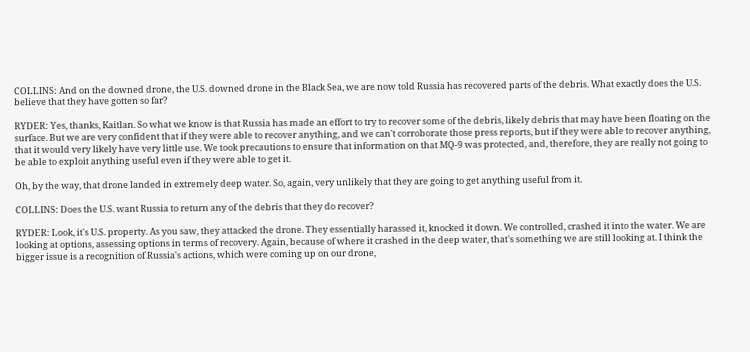COLLINS: And on the downed drone, the U.S. downed drone in the Black Sea, we are now told Russia has recovered parts of the debris. What exactly does the U.S. believe that they have gotten so far?

RYDER: Yes, thanks, Kaitlan. So what we know is that Russia has made an effort to try to recover some of the debris, likely debris that may have been floating on the surface. But we are very confident that if they were able to recover anything, and we can't corroborate those press reports, but if they were able to recover anything, that it would very likely have very little use. We took precautions to ensure that information on that MQ-9 was protected, and, therefore, they are really not going to be able to exploit anything useful even if they were able to get it.

Oh, by the way, that drone landed in extremely deep water. So, again, very unlikely that they are going to get anything useful from it.

COLLINS: Does the U.S. want Russia to return any of the debris that they do recover?

RYDER: Look, it's U.S. property. As you saw, they attacked the drone. They essentially harassed it, knocked it down. We controlled, crashed it into the water. We are looking at options, assessing options in terms of recovery. Again, because of where it crashed in the deep water, that's something we are still looking at. I think the bigger issue is a recognition of Russia's actions, which were coming up on our drone,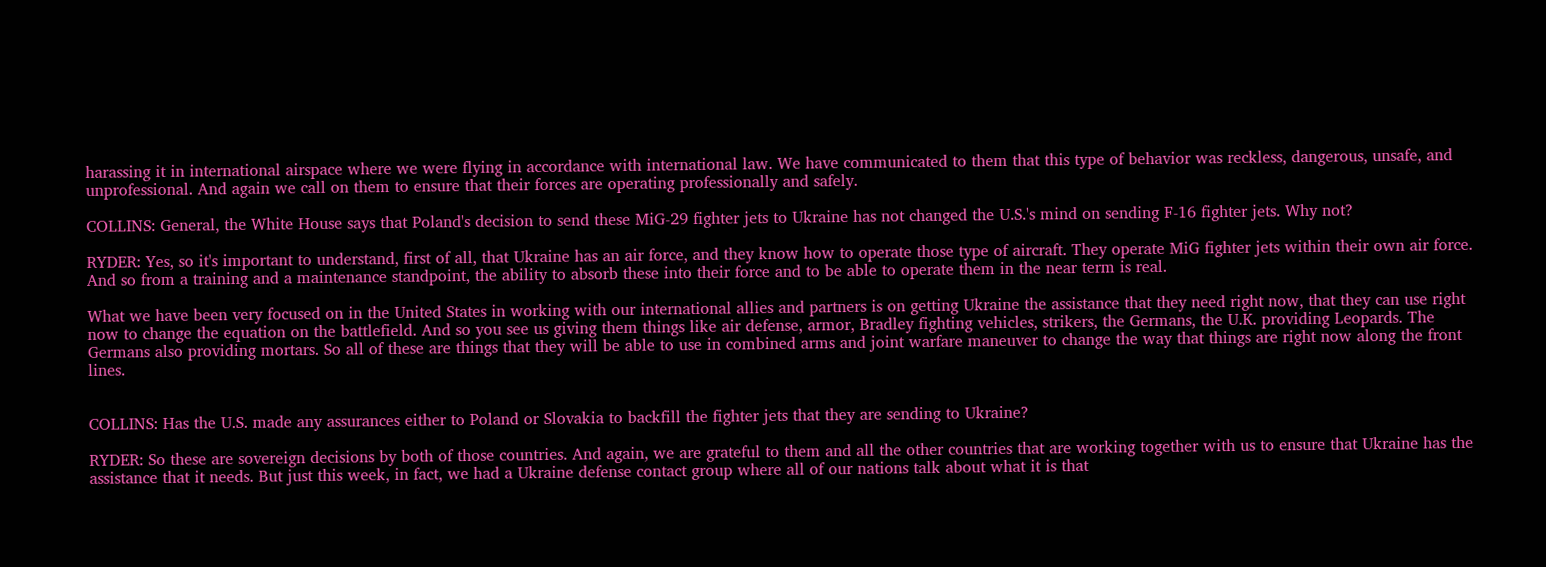harassing it in international airspace where we were flying in accordance with international law. We have communicated to them that this type of behavior was reckless, dangerous, unsafe, and unprofessional. And again we call on them to ensure that their forces are operating professionally and safely.

COLLINS: General, the White House says that Poland's decision to send these MiG-29 fighter jets to Ukraine has not changed the U.S.'s mind on sending F-16 fighter jets. Why not?

RYDER: Yes, so it's important to understand, first of all, that Ukraine has an air force, and they know how to operate those type of aircraft. They operate MiG fighter jets within their own air force. And so from a training and a maintenance standpoint, the ability to absorb these into their force and to be able to operate them in the near term is real.

What we have been very focused on in the United States in working with our international allies and partners is on getting Ukraine the assistance that they need right now, that they can use right now to change the equation on the battlefield. And so you see us giving them things like air defense, armor, Bradley fighting vehicles, strikers, the Germans, the U.K. providing Leopards. The Germans also providing mortars. So all of these are things that they will be able to use in combined arms and joint warfare maneuver to change the way that things are right now along the front lines.


COLLINS: Has the U.S. made any assurances either to Poland or Slovakia to backfill the fighter jets that they are sending to Ukraine?

RYDER: So these are sovereign decisions by both of those countries. And again, we are grateful to them and all the other countries that are working together with us to ensure that Ukraine has the assistance that it needs. But just this week, in fact, we had a Ukraine defense contact group where all of our nations talk about what it is that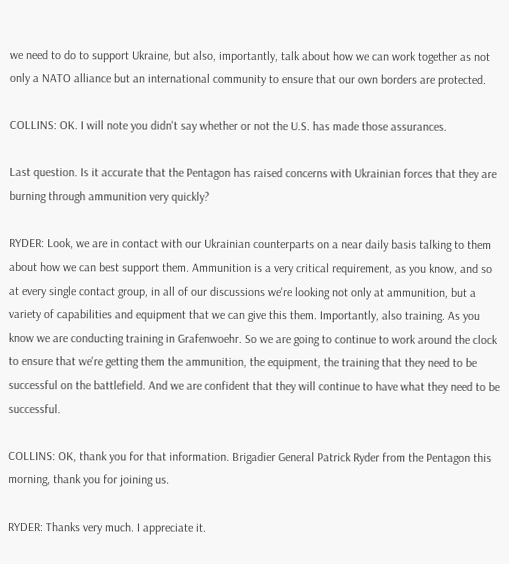we need to do to support Ukraine, but also, importantly, talk about how we can work together as not only a NATO alliance but an international community to ensure that our own borders are protected.

COLLINS: OK. I will note you didn't say whether or not the U.S. has made those assurances.

Last question. Is it accurate that the Pentagon has raised concerns with Ukrainian forces that they are burning through ammunition very quickly?

RYDER: Look, we are in contact with our Ukrainian counterparts on a near daily basis talking to them about how we can best support them. Ammunition is a very critical requirement, as you know, and so at every single contact group, in all of our discussions we're looking not only at ammunition, but a variety of capabilities and equipment that we can give this them. Importantly, also training. As you know we are conducting training in Grafenwoehr. So we are going to continue to work around the clock to ensure that we're getting them the ammunition, the equipment, the training that they need to be successful on the battlefield. And we are confident that they will continue to have what they need to be successful.

COLLINS: OK, thank you for that information. Brigadier General Patrick Ryder from the Pentagon this morning, thank you for joining us.

RYDER: Thanks very much. I appreciate it.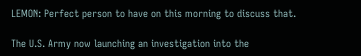LEMON: Perfect person to have on this morning to discuss that.

The U.S. Army now launching an investigation into the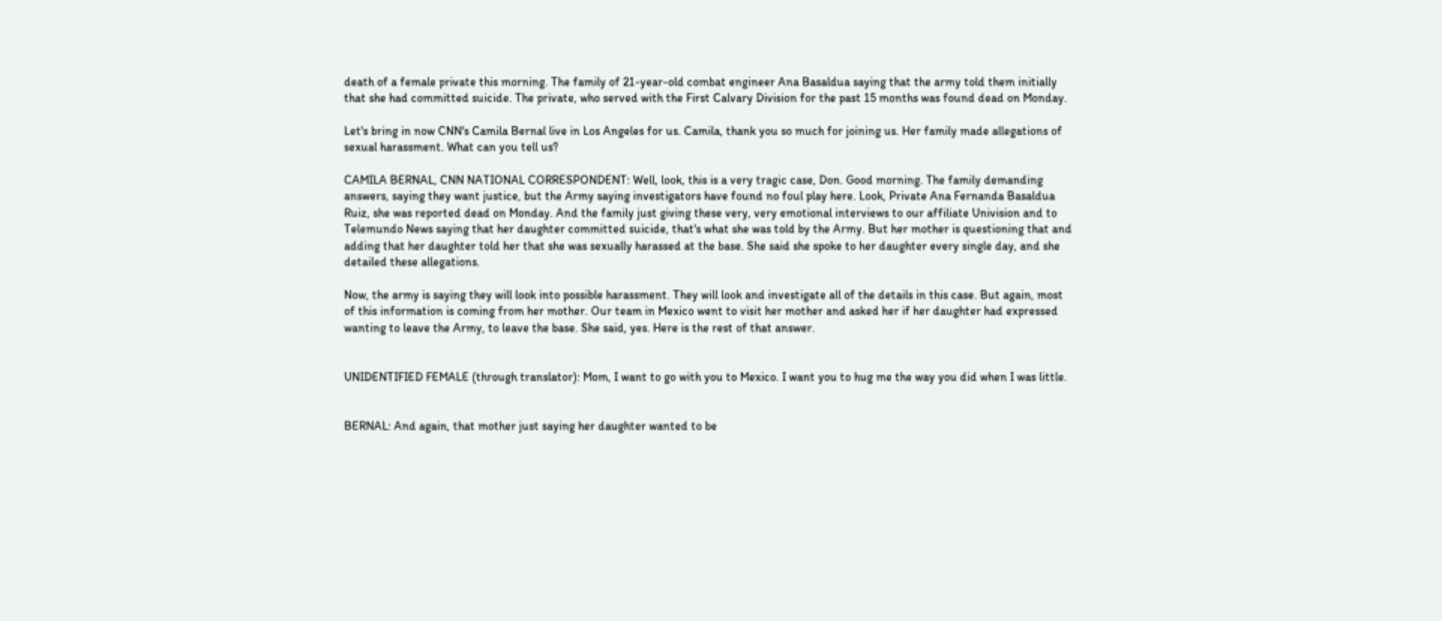death of a female private this morning. The family of 21-year-old combat engineer Ana Basaldua saying that the army told them initially that she had committed suicide. The private, who served with the First Calvary Division for the past 15 months was found dead on Monday.

Let's bring in now CNN's Camila Bernal live in Los Angeles for us. Camila, thank you so much for joining us. Her family made allegations of sexual harassment. What can you tell us?

CAMILA BERNAL, CNN NATIONAL CORRESPONDENT: Well, look, this is a very tragic case, Don. Good morning. The family demanding answers, saying they want justice, but the Army saying investigators have found no foul play here. Look, Private Ana Fernanda Basaldua Ruiz, she was reported dead on Monday. And the family just giving these very, very emotional interviews to our affiliate Univision and to Telemundo News saying that her daughter committed suicide, that's what she was told by the Army. But her mother is questioning that and adding that her daughter told her that she was sexually harassed at the base. She said she spoke to her daughter every single day, and she detailed these allegations.

Now, the army is saying they will look into possible harassment. They will look and investigate all of the details in this case. But again, most of this information is coming from her mother. Our team in Mexico went to visit her mother and asked her if her daughter had expressed wanting to leave the Army, to leave the base. She said, yes. Here is the rest of that answer.


UNIDENTIFIED FEMALE (through translator): Mom, I want to go with you to Mexico. I want you to hug me the way you did when I was little.


BERNAL: And again, that mother just saying her daughter wanted to be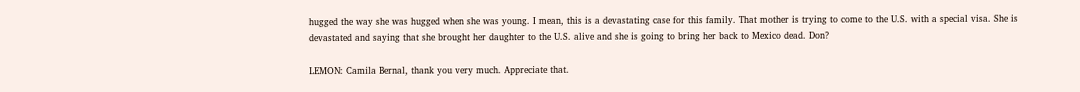hugged the way she was hugged when she was young. I mean, this is a devastating case for this family. That mother is trying to come to the U.S. with a special visa. She is devastated and saying that she brought her daughter to the U.S. alive and she is going to bring her back to Mexico dead. Don?

LEMON: Camila Bernal, thank you very much. Appreciate that.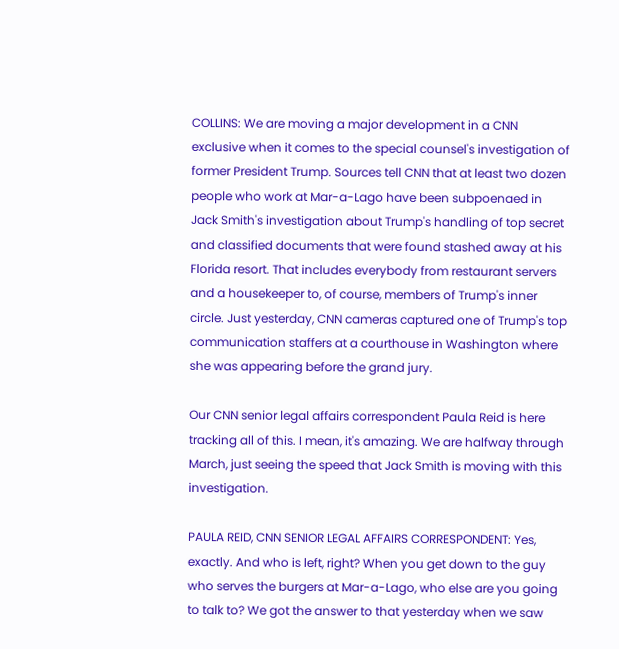COLLINS: We are moving a major development in a CNN exclusive when it comes to the special counsel's investigation of former President Trump. Sources tell CNN that at least two dozen people who work at Mar-a-Lago have been subpoenaed in Jack Smith's investigation about Trump's handling of top secret and classified documents that were found stashed away at his Florida resort. That includes everybody from restaurant servers and a housekeeper to, of course, members of Trump's inner circle. Just yesterday, CNN cameras captured one of Trump's top communication staffers at a courthouse in Washington where she was appearing before the grand jury.

Our CNN senior legal affairs correspondent Paula Reid is here tracking all of this. I mean, it's amazing. We are halfway through March, just seeing the speed that Jack Smith is moving with this investigation.

PAULA REID, CNN SENIOR LEGAL AFFAIRS CORRESPONDENT: Yes, exactly. And who is left, right? When you get down to the guy who serves the burgers at Mar-a-Lago, who else are you going to talk to? We got the answer to that yesterday when we saw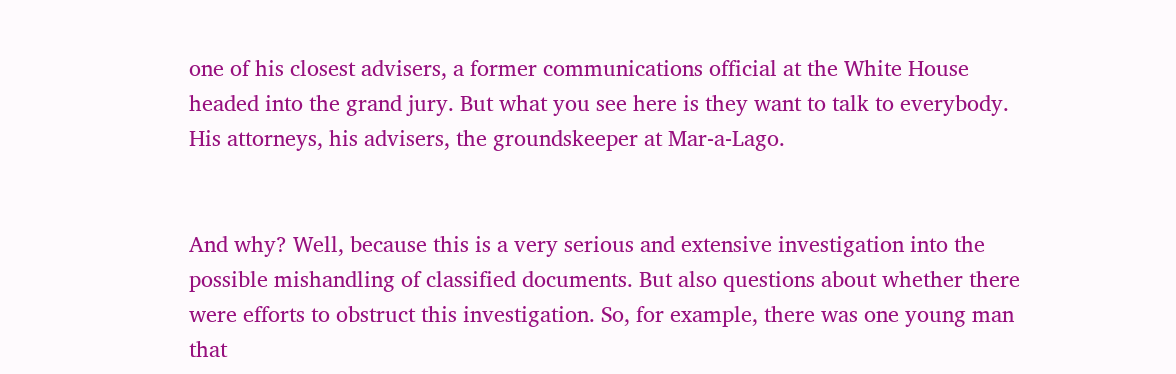one of his closest advisers, a former communications official at the White House headed into the grand jury. But what you see here is they want to talk to everybody. His attorneys, his advisers, the groundskeeper at Mar-a-Lago.


And why? Well, because this is a very serious and extensive investigation into the possible mishandling of classified documents. But also questions about whether there were efforts to obstruct this investigation. So, for example, there was one young man that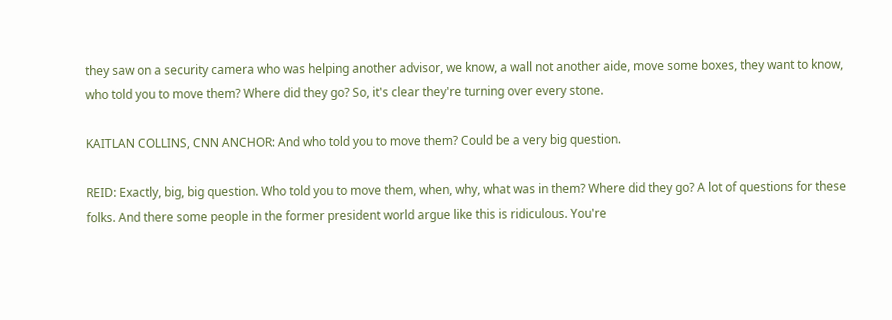they saw on a security camera who was helping another advisor, we know, a wall not another aide, move some boxes, they want to know, who told you to move them? Where did they go? So, it's clear they're turning over every stone.

KAITLAN COLLINS, CNN ANCHOR: And who told you to move them? Could be a very big question.

REID: Exactly, big, big question. Who told you to move them, when, why, what was in them? Where did they go? A lot of questions for these folks. And there some people in the former president world argue like this is ridiculous. You're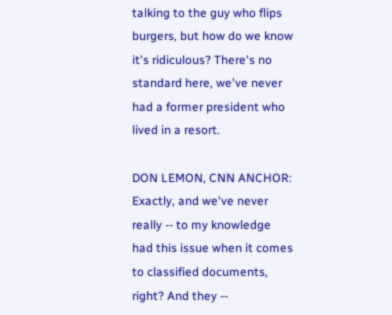talking to the guy who flips burgers, but how do we know it's ridiculous? There's no standard here, we've never had a former president who lived in a resort.

DON LEMON, CNN ANCHOR: Exactly, and we've never really -- to my knowledge had this issue when it comes to classified documents, right? And they --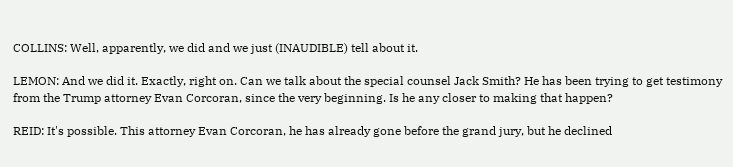COLLINS: Well, apparently, we did and we just (INAUDIBLE) tell about it.

LEMON: And we did it. Exactly, right on. Can we talk about the special counsel Jack Smith? He has been trying to get testimony from the Trump attorney Evan Corcoran, since the very beginning. Is he any closer to making that happen?

REID: It's possible. This attorney Evan Corcoran, he has already gone before the grand jury, but he declined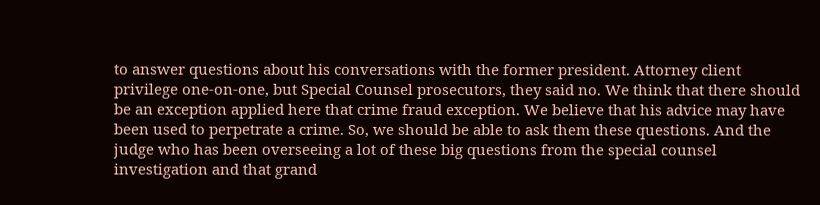to answer questions about his conversations with the former president. Attorney client privilege one-on-one, but Special Counsel prosecutors, they said no. We think that there should be an exception applied here that crime fraud exception. We believe that his advice may have been used to perpetrate a crime. So, we should be able to ask them these questions. And the judge who has been overseeing a lot of these big questions from the special counsel investigation and that grand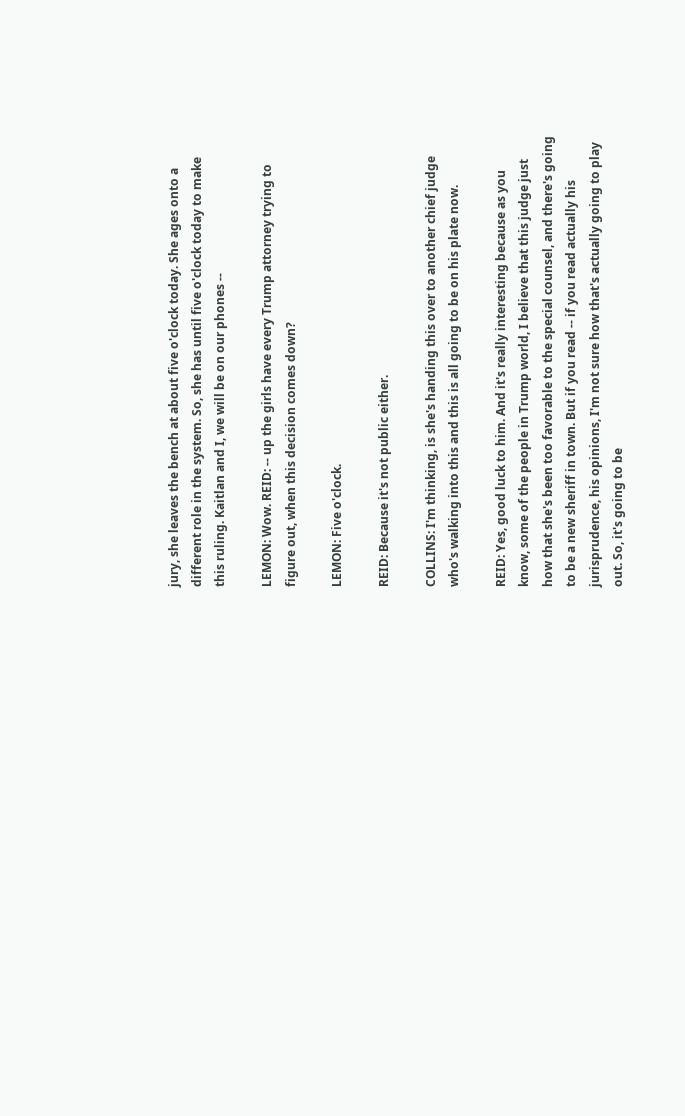jury, she leaves the bench at about five o'clock today. She ages onto a different role in the system. So, she has until five o'clock today to make this ruling. Kaitlan and I, we will be on our phones --

LEMON: Wow. REID: -- up the girls have every Trump attorney trying to figure out, when this decision comes down?

LEMON: Five o'clock.

REID: Because it's not public either.

COLLINS: I'm thinking, is she's handing this over to another chief judge who's walking into this and this is all going to be on his plate now.

REID: Yes, good luck to him. And it's really interesting because as you know, some of the people in Trump world, I believe that this judge just how that she's been too favorable to the special counsel, and there's going to be a new sheriff in town. But if you read -- if you read actually his jurisprudence, his opinions, I'm not sure how that's actually going to play out. So, it's going to be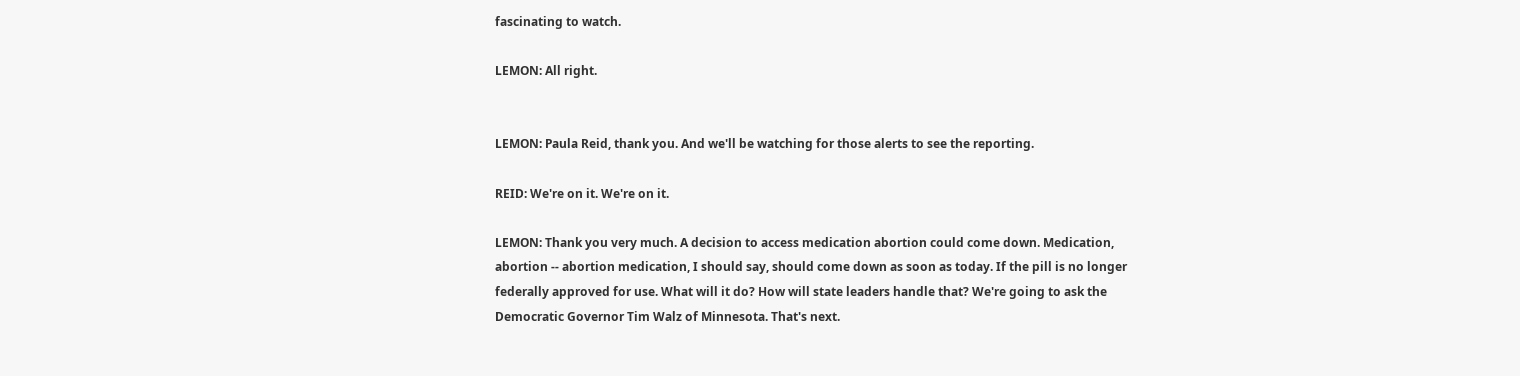fascinating to watch.

LEMON: All right.


LEMON: Paula Reid, thank you. And we'll be watching for those alerts to see the reporting.

REID: We're on it. We're on it.

LEMON: Thank you very much. A decision to access medication abortion could come down. Medication, abortion -- abortion medication, I should say, should come down as soon as today. If the pill is no longer federally approved for use. What will it do? How will state leaders handle that? We're going to ask the Democratic Governor Tim Walz of Minnesota. That's next.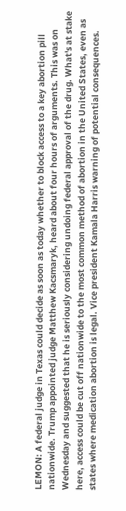LEMON: A federal judge in Texas could decide as soon as today whether to block access to a key abortion pill nationwide. Trump appointed judge Matthew Kacsmaryk, heard about four hours of arguments. This was on Wednesday and suggested that he is seriously considering undoing federal approval of the drug. What's at stake here, access could be cut off nationwide to the most common method of abortion in the United States, even as states where medication abortion is legal. Vice president Kamala Harris warning of potential consequences.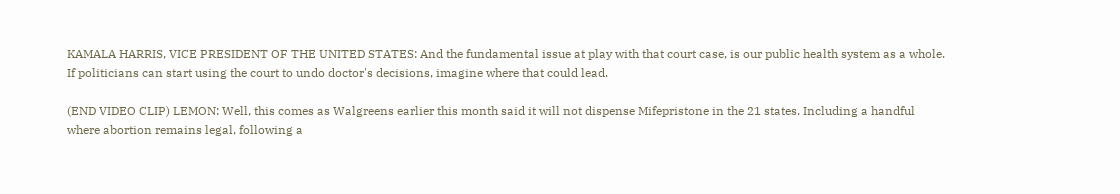KAMALA HARRIS, VICE PRESIDENT OF THE UNITED STATES: And the fundamental issue at play with that court case, is our public health system as a whole. If politicians can start using the court to undo doctor's decisions, imagine where that could lead.

(END VIDEO CLIP) LEMON: Well, this comes as Walgreens earlier this month said it will not dispense Mifepristone in the 21 states. Including a handful where abortion remains legal, following a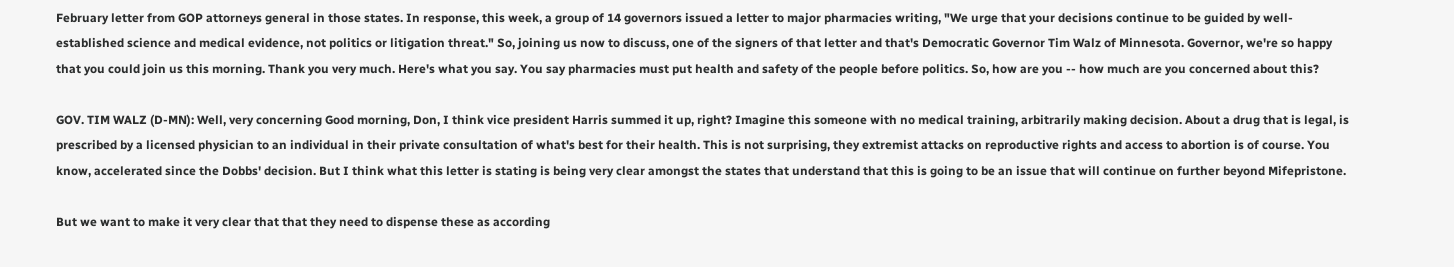February letter from GOP attorneys general in those states. In response, this week, a group of 14 governors issued a letter to major pharmacies writing, "We urge that your decisions continue to be guided by well-established science and medical evidence, not politics or litigation threat." So, joining us now to discuss, one of the signers of that letter and that's Democratic Governor Tim Walz of Minnesota. Governor, we're so happy that you could join us this morning. Thank you very much. Here's what you say. You say pharmacies must put health and safety of the people before politics. So, how are you -- how much are you concerned about this?

GOV. TIM WALZ (D-MN): Well, very concerning Good morning, Don, I think vice president Harris summed it up, right? Imagine this someone with no medical training, arbitrarily making decision. About a drug that is legal, is prescribed by a licensed physician to an individual in their private consultation of what's best for their health. This is not surprising, they extremist attacks on reproductive rights and access to abortion is of course. You know, accelerated since the Dobbs' decision. But I think what this letter is stating is being very clear amongst the states that understand that this is going to be an issue that will continue on further beyond Mifepristone.

But we want to make it very clear that that they need to dispense these as according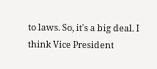to laws. So, it's a big deal. I think Vice President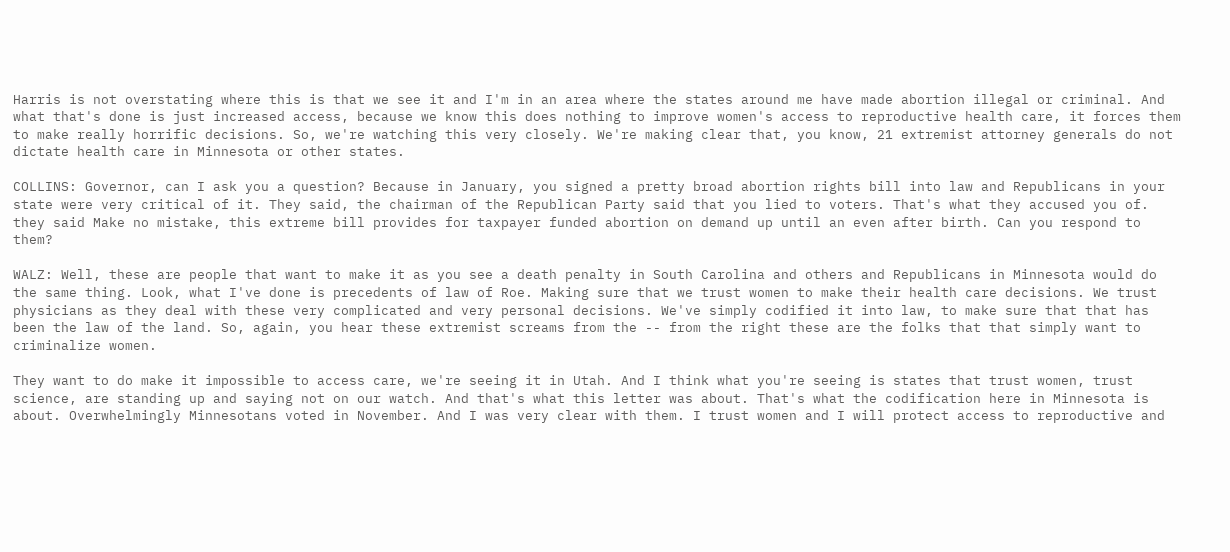Harris is not overstating where this is that we see it and I'm in an area where the states around me have made abortion illegal or criminal. And what that's done is just increased access, because we know this does nothing to improve women's access to reproductive health care, it forces them to make really horrific decisions. So, we're watching this very closely. We're making clear that, you know, 21 extremist attorney generals do not dictate health care in Minnesota or other states.

COLLINS: Governor, can I ask you a question? Because in January, you signed a pretty broad abortion rights bill into law and Republicans in your state were very critical of it. They said, the chairman of the Republican Party said that you lied to voters. That's what they accused you of. they said Make no mistake, this extreme bill provides for taxpayer funded abortion on demand up until an even after birth. Can you respond to them?

WALZ: Well, these are people that want to make it as you see a death penalty in South Carolina and others and Republicans in Minnesota would do the same thing. Look, what I've done is precedents of law of Roe. Making sure that we trust women to make their health care decisions. We trust physicians as they deal with these very complicated and very personal decisions. We've simply codified it into law, to make sure that that has been the law of the land. So, again, you hear these extremist screams from the -- from the right these are the folks that that simply want to criminalize women.

They want to do make it impossible to access care, we're seeing it in Utah. And I think what you're seeing is states that trust women, trust science, are standing up and saying not on our watch. And that's what this letter was about. That's what the codification here in Minnesota is about. Overwhelmingly Minnesotans voted in November. And I was very clear with them. I trust women and I will protect access to reproductive and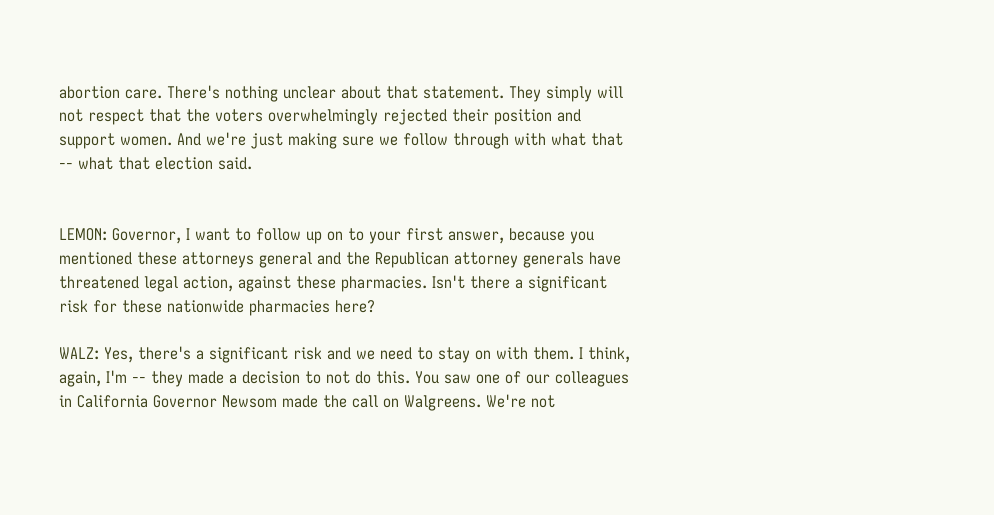abortion care. There's nothing unclear about that statement. They simply will not respect that the voters overwhelmingly rejected their position and support women. And we're just making sure we follow through with what that -- what that election said.


LEMON: Governor, I want to follow up on to your first answer, because you mentioned these attorneys general and the Republican attorney generals have threatened legal action, against these pharmacies. Isn't there a significant risk for these nationwide pharmacies here?

WALZ: Yes, there's a significant risk and we need to stay on with them. I think, again, I'm -- they made a decision to not do this. You saw one of our colleagues in California Governor Newsom made the call on Walgreens. We're not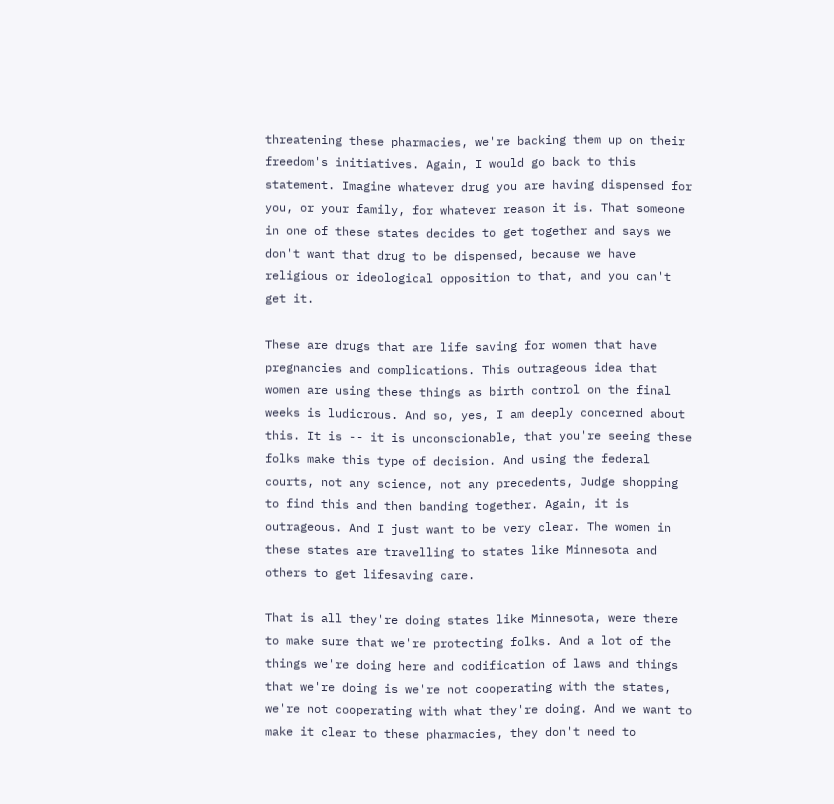threatening these pharmacies, we're backing them up on their freedom's initiatives. Again, I would go back to this statement. Imagine whatever drug you are having dispensed for you, or your family, for whatever reason it is. That someone in one of these states decides to get together and says we don't want that drug to be dispensed, because we have religious or ideological opposition to that, and you can't get it.

These are drugs that are life saving for women that have pregnancies and complications. This outrageous idea that women are using these things as birth control on the final weeks is ludicrous. And so, yes, I am deeply concerned about this. It is -- it is unconscionable, that you're seeing these folks make this type of decision. And using the federal courts, not any science, not any precedents, Judge shopping to find this and then banding together. Again, it is outrageous. And I just want to be very clear. The women in these states are travelling to states like Minnesota and others to get lifesaving care.

That is all they're doing states like Minnesota, were there to make sure that we're protecting folks. And a lot of the things we're doing here and codification of laws and things that we're doing is we're not cooperating with the states, we're not cooperating with what they're doing. And we want to make it clear to these pharmacies, they don't need to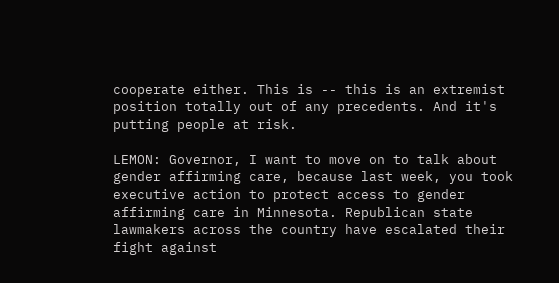cooperate either. This is -- this is an extremist position totally out of any precedents. And it's putting people at risk.

LEMON: Governor, I want to move on to talk about gender affirming care, because last week, you took executive action to protect access to gender affirming care in Minnesota. Republican state lawmakers across the country have escalated their fight against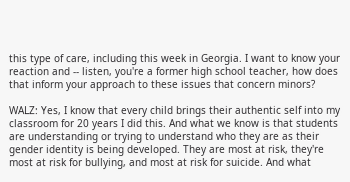this type of care, including this week in Georgia. I want to know your reaction and -- listen, you're a former high school teacher, how does that inform your approach to these issues that concern minors?

WALZ: Yes, I know that every child brings their authentic self into my classroom for 20 years I did this. And what we know is that students are understanding or trying to understand who they are as their gender identity is being developed. They are most at risk, they're most at risk for bullying, and most at risk for suicide. And what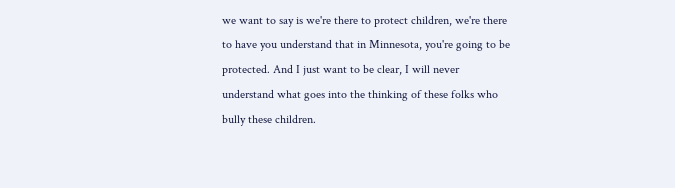we want to say is we're there to protect children, we're there to have you understand that in Minnesota, you're going to be protected. And I just want to be clear, I will never understand what goes into the thinking of these folks who bully these children.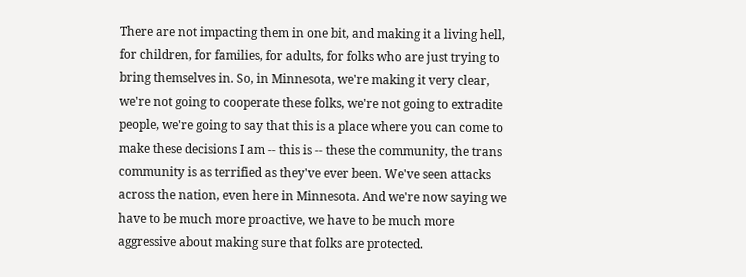There are not impacting them in one bit, and making it a living hell, for children, for families, for adults, for folks who are just trying to bring themselves in. So, in Minnesota, we're making it very clear, we're not going to cooperate these folks, we're not going to extradite people, we're going to say that this is a place where you can come to make these decisions I am -- this is -- these the community, the trans community is as terrified as they've ever been. We've seen attacks across the nation, even here in Minnesota. And we're now saying we have to be much more proactive, we have to be much more aggressive about making sure that folks are protected.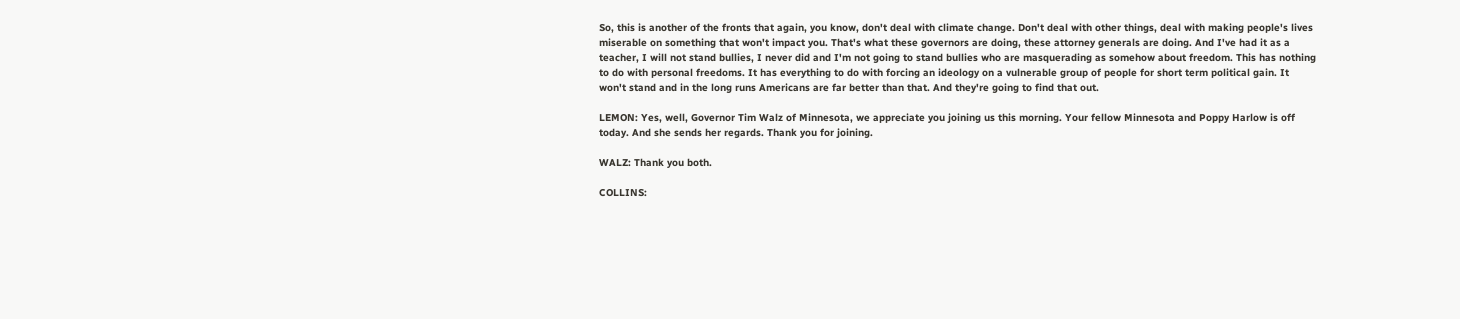So, this is another of the fronts that again, you know, don't deal with climate change. Don't deal with other things, deal with making people's lives miserable on something that won't impact you. That's what these governors are doing, these attorney generals are doing. And I've had it as a teacher, I will not stand bullies, I never did and I'm not going to stand bullies who are masquerading as somehow about freedom. This has nothing to do with personal freedoms. It has everything to do with forcing an ideology on a vulnerable group of people for short term political gain. It won't stand and in the long runs Americans are far better than that. And they're going to find that out.

LEMON: Yes, well, Governor Tim Walz of Minnesota, we appreciate you joining us this morning. Your fellow Minnesota and Poppy Harlow is off today. And she sends her regards. Thank you for joining.

WALZ: Thank you both.

COLLINS: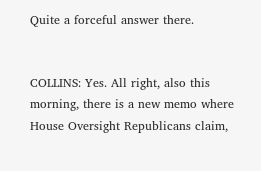Quite a forceful answer there.


COLLINS: Yes. All right, also this morning, there is a new memo where House Oversight Republicans claim,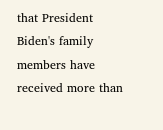that President Biden's family members have received more than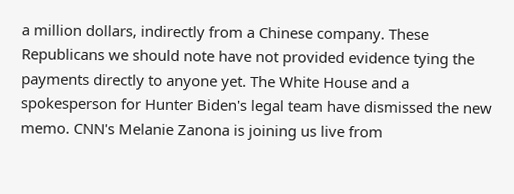a million dollars, indirectly from a Chinese company. These Republicans we should note have not provided evidence tying the payments directly to anyone yet. The White House and a spokesperson for Hunter Biden's legal team have dismissed the new memo. CNN's Melanie Zanona is joining us live from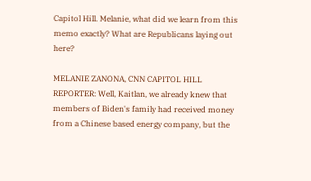Capitol Hill. Melanie, what did we learn from this memo exactly? What are Republicans laying out here?

MELANIE ZANONA, CNN CAPITOL HILL REPORTER: Well, Kaitlan, we already knew that members of Biden's family had received money from a Chinese based energy company, but the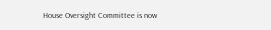House Oversight Committee is now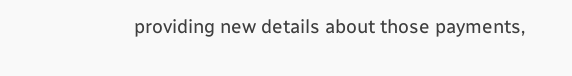providing new details about those payments,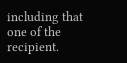including that one of the recipient.